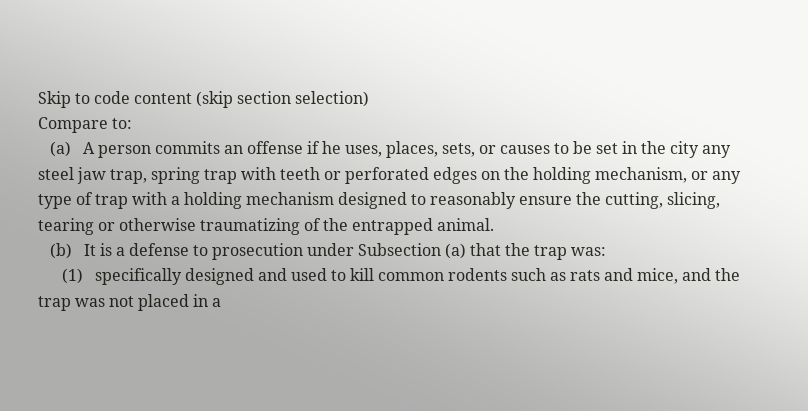Skip to code content (skip section selection)
Compare to:
   (a)   A person commits an offense if he uses, places, sets, or causes to be set in the city any steel jaw trap, spring trap with teeth or perforated edges on the holding mechanism, or any type of trap with a holding mechanism designed to reasonably ensure the cutting, slicing, tearing or otherwise traumatizing of the entrapped animal.
   (b)   It is a defense to prosecution under Subsection (a) that the trap was:
      (1)   specifically designed and used to kill common rodents such as rats and mice, and the trap was not placed in a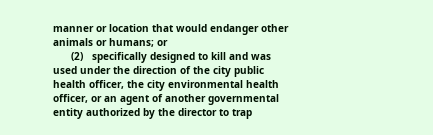manner or location that would endanger other animals or humans; or
      (2)   specifically designed to kill and was used under the direction of the city public health officer, the city environmental health officer, or an agent of another governmental entity authorized by the director to trap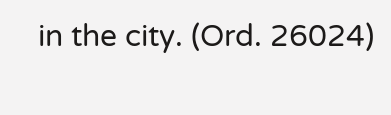in the city. (Ord. 26024)